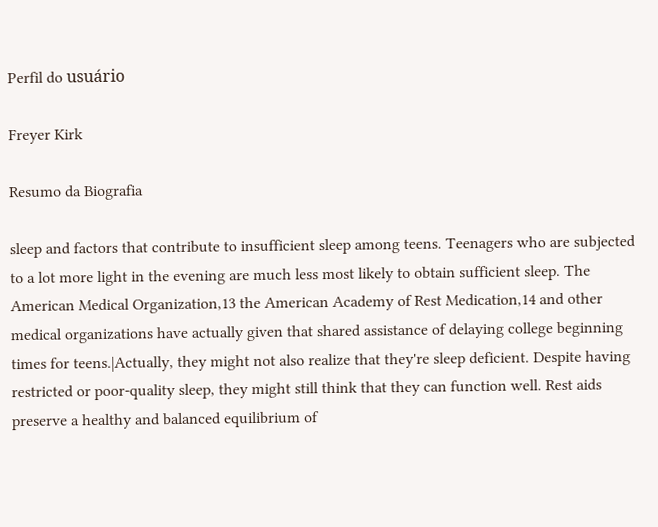Perfil do usuário

Freyer Kirk

Resumo da Biografia

sleep and factors that contribute to insufficient sleep among teens. Teenagers who are subjected to a lot more light in the evening are much less most likely to obtain sufficient sleep. The American Medical Organization,13 the American Academy of Rest Medication,14 and other medical organizations have actually given that shared assistance of delaying college beginning times for teens.|Actually, they might not also realize that they're sleep deficient. Despite having restricted or poor-quality sleep, they might still think that they can function well. Rest aids preserve a healthy and balanced equilibrium of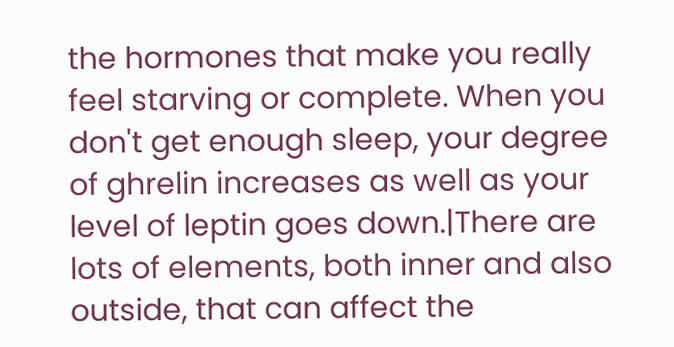the hormones that make you really feel starving or complete. When you don't get enough sleep, your degree of ghrelin increases as well as your level of leptin goes down.|There are lots of elements, both inner and also outside, that can affect the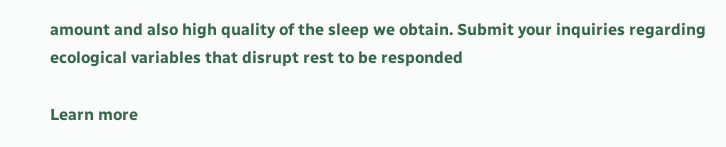amount and also high quality of the sleep we obtain. Submit your inquiries regarding ecological variables that disrupt rest to be responded

Learn more